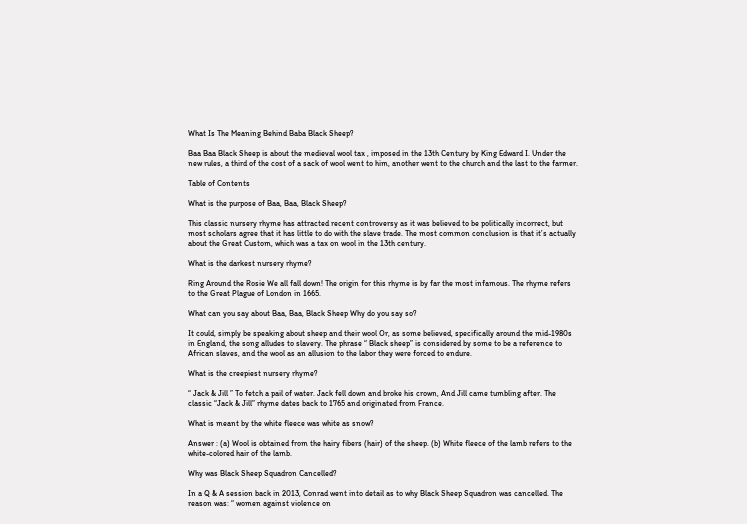What Is The Meaning Behind Baba Black Sheep?

Baa Baa Black Sheep is about the medieval wool tax , imposed in the 13th Century by King Edward I. Under the new rules, a third of the cost of a sack of wool went to him, another went to the church and the last to the farmer.

Table of Contents

What is the purpose of Baa, Baa, Black Sheep?

This classic nursery rhyme has attracted recent controversy as it was believed to be politically incorrect, but most scholars agree that it has little to do with the slave trade. The most common conclusion is that it’s actually about the Great Custom, which was a tax on wool in the 13th century.

What is the darkest nursery rhyme?

Ring Around the Rosie We all fall down! The origin for this rhyme is by far the most infamous. The rhyme refers to the Great Plague of London in 1665.

What can you say about Baa, Baa, Black Sheep Why do you say so?

It could, simply be speaking about sheep and their wool Or, as some believed, specifically around the mid-1980s in England, the song alludes to slavery. The phrase “ Black sheep” is considered by some to be a reference to African slaves, and the wool as an allusion to the labor they were forced to endure.

What is the creepiest nursery rhyme?

“ Jack & Jill ” To fetch a pail of water. Jack fell down and broke his crown, And Jill came tumbling after. The classic “Jack & Jill” rhyme dates back to 1765 and originated from France.

What is meant by the white fleece was white as snow?

Answer : (a) Wool is obtained from the hairy fibers (hair) of the sheep. (b) White fleece of the lamb refers to the white-colored hair of the lamb.

Why was Black Sheep Squadron Cancelled?

In a Q & A session back in 2013, Conrad went into detail as to why Black Sheep Squadron was cancelled. The reason was: “ women against violence on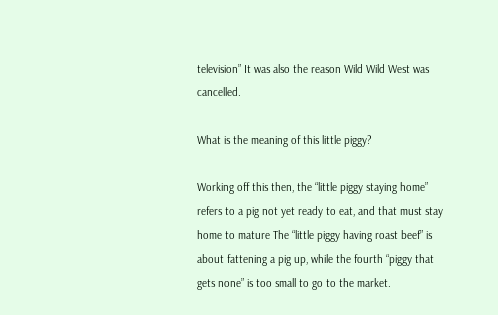television” It was also the reason Wild Wild West was cancelled.

What is the meaning of this little piggy?

Working off this then, the “little piggy staying home” refers to a pig not yet ready to eat, and that must stay home to mature The “little piggy having roast beef” is about fattening a pig up, while the fourth “piggy that gets none” is too small to go to the market.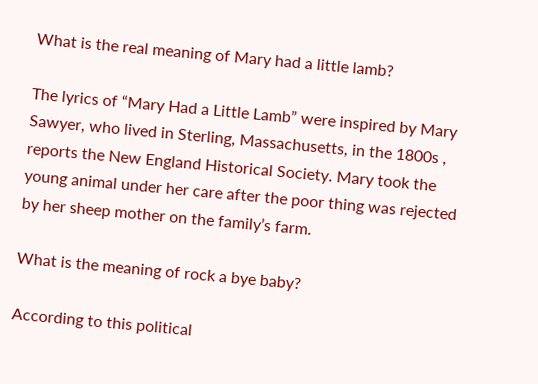What is the real meaning of Mary had a little lamb?

The lyrics of “Mary Had a Little Lamb” were inspired by Mary Sawyer, who lived in Sterling, Massachusetts, in the 1800s , reports the New England Historical Society. Mary took the young animal under her care after the poor thing was rejected by her sheep mother on the family’s farm.

What is the meaning of rock a bye baby?

According to this political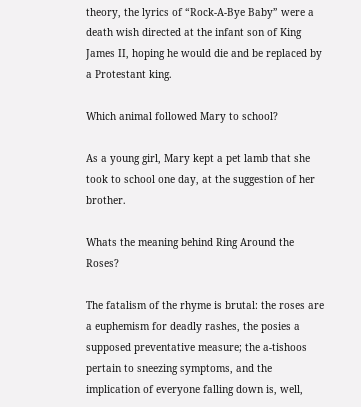theory, the lyrics of “Rock-A-Bye Baby” were a death wish directed at the infant son of King James II, hoping he would die and be replaced by a Protestant king.

Which animal followed Mary to school?

As a young girl, Mary kept a pet lamb that she took to school one day, at the suggestion of her brother.

Whats the meaning behind Ring Around the Roses?

The fatalism of the rhyme is brutal: the roses are a euphemism for deadly rashes, the posies a supposed preventative measure; the a-tishoos pertain to sneezing symptoms, and the implication of everyone falling down is, well,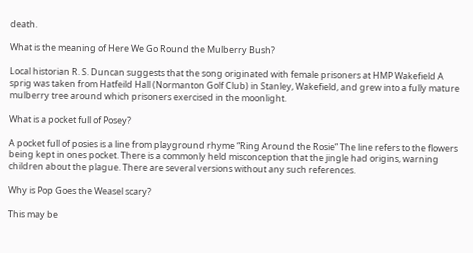death.

What is the meaning of Here We Go Round the Mulberry Bush?

Local historian R. S. Duncan suggests that the song originated with female prisoners at HMP Wakefield A sprig was taken from Hatfeild Hall (Normanton Golf Club) in Stanley, Wakefield, and grew into a fully mature mulberry tree around which prisoners exercised in the moonlight.

What is a pocket full of Posey?

A pocket full of posies is a line from playground rhyme “Ring Around the Rosie” The line refers to the flowers being kept in ones pocket. There is a commonly held misconception that the jingle had origins, warning children about the plague. There are several versions without any such references.

Why is Pop Goes the Weasel scary?

This may be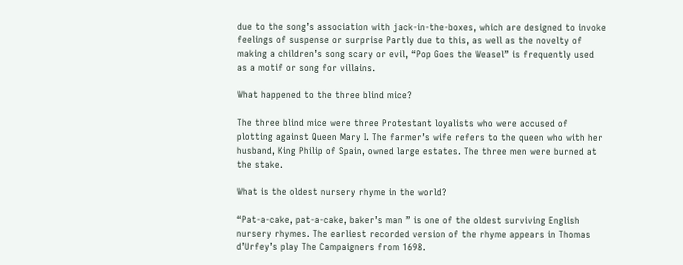due to the song’s association with jack-in-the-boxes, which are designed to invoke feelings of suspense or surprise Partly due to this, as well as the novelty of making a children’s song scary or evil, “Pop Goes the Weasel” is frequently used as a motif or song for villains.

What happened to the three blind mice?

The three blind mice were three Protestant loyalists who were accused of plotting against Queen Mary I. The farmer’s wife refers to the queen who with her husband, King Philip of Spain, owned large estates. The three men were burned at the stake.

What is the oldest nursery rhyme in the world?

“Pat-a-cake, pat-a-cake, baker’s man ” is one of the oldest surviving English nursery rhymes. The earliest recorded version of the rhyme appears in Thomas d’Urfey’s play The Campaigners from 1698.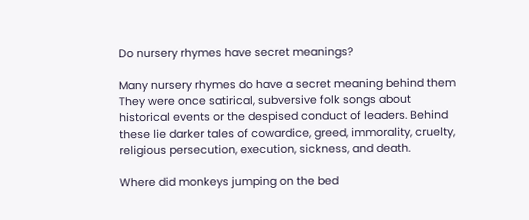Do nursery rhymes have secret meanings?

Many nursery rhymes do have a secret meaning behind them They were once satirical, subversive folk songs about historical events or the despised conduct of leaders. Behind these lie darker tales of cowardice, greed, immorality, cruelty, religious persecution, execution, sickness, and death.

Where did monkeys jumping on the bed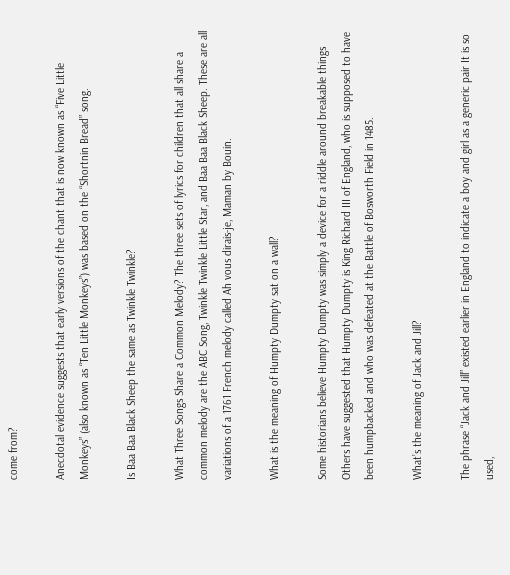come from?

Anecdotal evidence suggests that early versions of the chant that is now known as “Five Little Monkeys” (also known as “Ten Little Monkeys”) was based on the “Shortnin Bread” song.

Is Baa Baa Black Sheep the same as Twinkle Twinkle?

What Three Songs Share a Common Melody? The three sets of lyrics for children that all share a common melody are the ABC Song, Twinkle Twinkle Little Star, and Baa Baa Black Sheep. These are all variations of a 1761 French melody called Ah vous dirais-je, Maman by Bouin.

What is the meaning of Humpty Dumpty sat on a wall?

Some historians believe Humpty Dumpty was simply a device for a riddle around breakable things Others have suggested that Humpty Dumpty is King Richard III of England, who is supposed to have been humpbacked and who was defeated at the Battle of Bosworth Field in 1485.

What’s the meaning of Jack and Jill?

The phrase “Jack and Jill” existed earlier in England to indicate a boy and girl as a generic pair It is so used,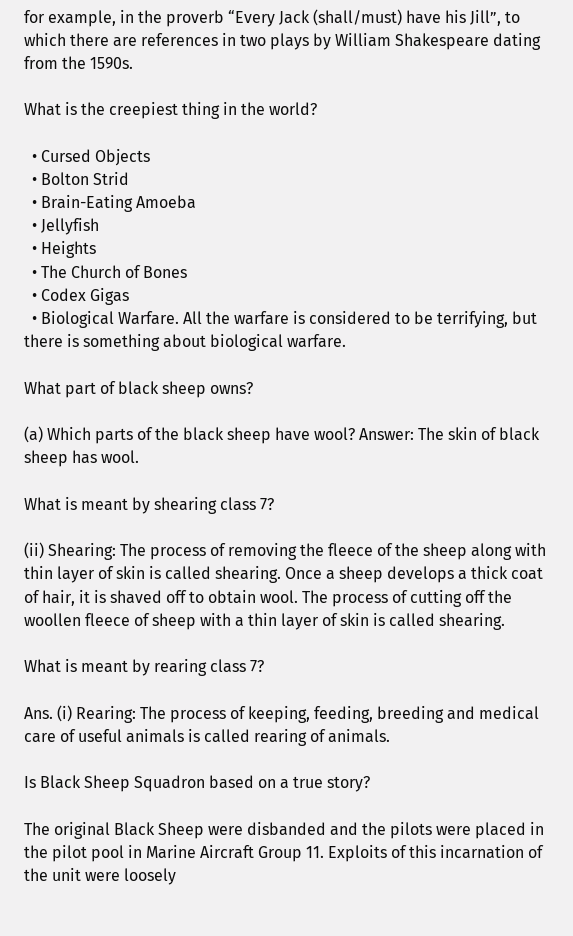for example, in the proverb “Every Jack (shall/must) have his Jill”, to which there are references in two plays by William Shakespeare dating from the 1590s.

What is the creepiest thing in the world?

  • Cursed Objects
  • Bolton Strid
  • Brain-Eating Amoeba
  • Jellyfish
  • Heights
  • The Church of Bones
  • Codex Gigas
  • Biological Warfare. All the warfare is considered to be terrifying, but there is something about biological warfare.

What part of black sheep owns?

(a) Which parts of the black sheep have wool? Answer: The skin of black sheep has wool.

What is meant by shearing class 7?

(ii) Shearing: The process of removing the fleece of the sheep along with thin layer of skin is called shearing. Once a sheep develops a thick coat of hair, it is shaved off to obtain wool. The process of cutting off the woollen fleece of sheep with a thin layer of skin is called shearing.

What is meant by rearing class 7?

Ans. (i) Rearing: The process of keeping, feeding, breeding and medical care of useful animals is called rearing of animals.

Is Black Sheep Squadron based on a true story?

The original Black Sheep were disbanded and the pilots were placed in the pilot pool in Marine Aircraft Group 11. Exploits of this incarnation of the unit were loosely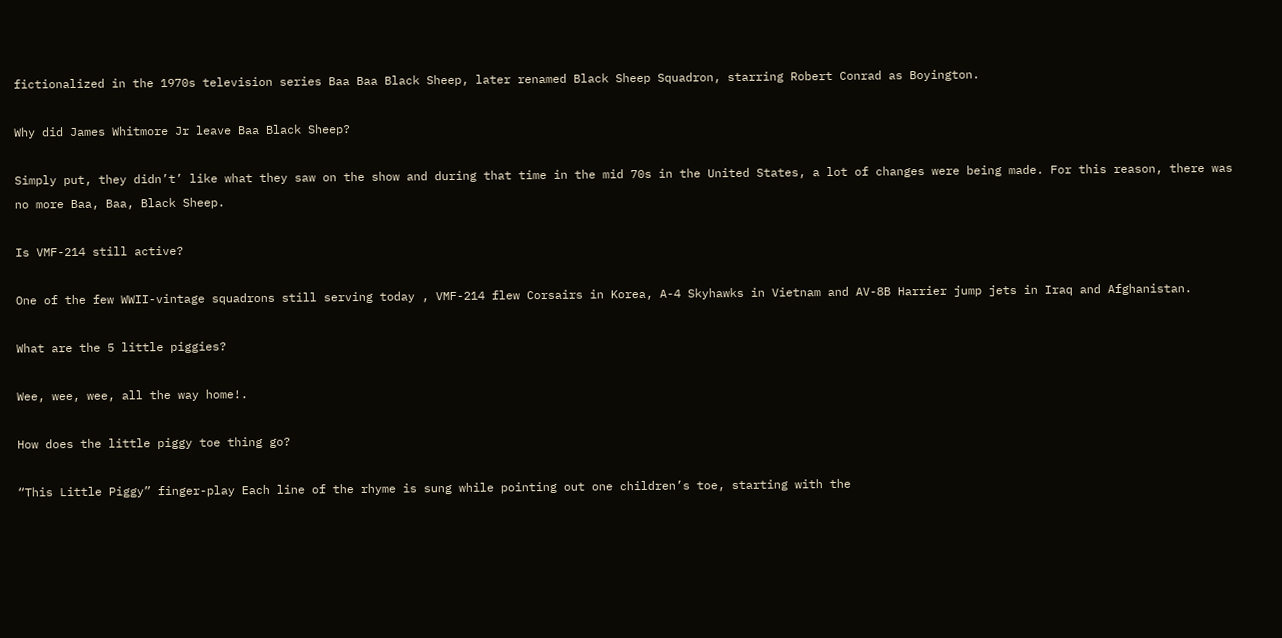fictionalized in the 1970s television series Baa Baa Black Sheep, later renamed Black Sheep Squadron, starring Robert Conrad as Boyington.

Why did James Whitmore Jr leave Baa Black Sheep?

Simply put, they didn’t’ like what they saw on the show and during that time in the mid 70s in the United States, a lot of changes were being made. For this reason, there was no more Baa, Baa, Black Sheep.

Is VMF-214 still active?

One of the few WWII-vintage squadrons still serving today , VMF-214 flew Corsairs in Korea, A-4 Skyhawks in Vietnam and AV-8B Harrier jump jets in Iraq and Afghanistan.

What are the 5 little piggies?

Wee, wee, wee, all the way home!.

How does the little piggy toe thing go?

“This Little Piggy” finger-play Each line of the rhyme is sung while pointing out one children’s toe, starting with the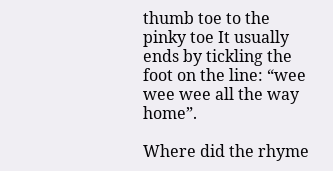thumb toe to the pinky toe It usually ends by tickling the foot on the line: “wee wee wee all the way home”.

Where did the rhyme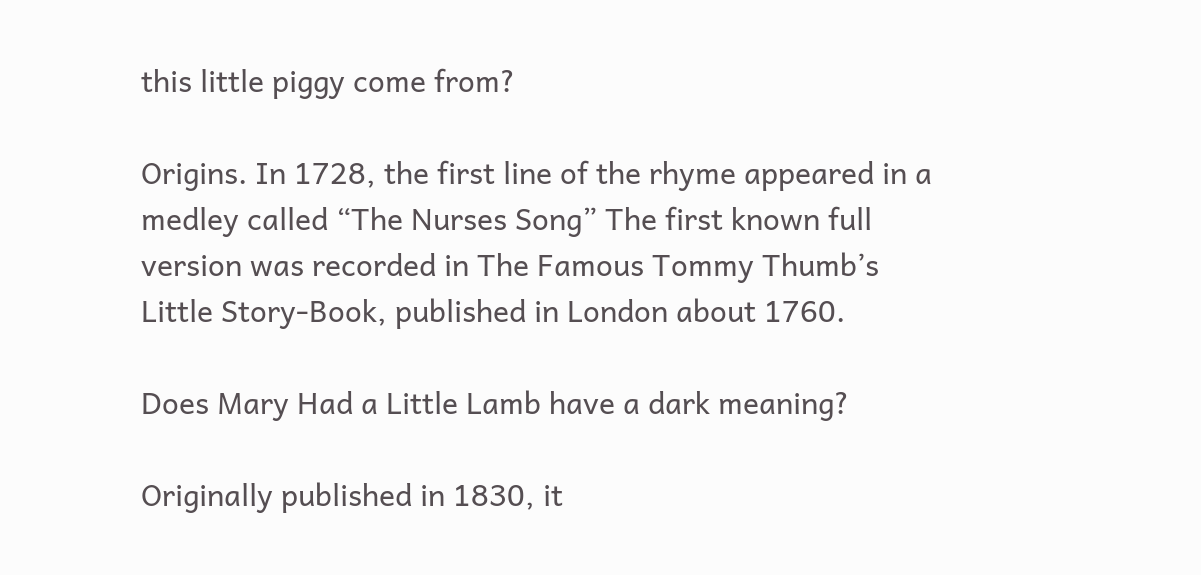this little piggy come from?

Origins. In 1728, the first line of the rhyme appeared in a medley called “The Nurses Song” The first known full version was recorded in The Famous Tommy Thumb’s Little Story-Book, published in London about 1760.

Does Mary Had a Little Lamb have a dark meaning?

Originally published in 1830, it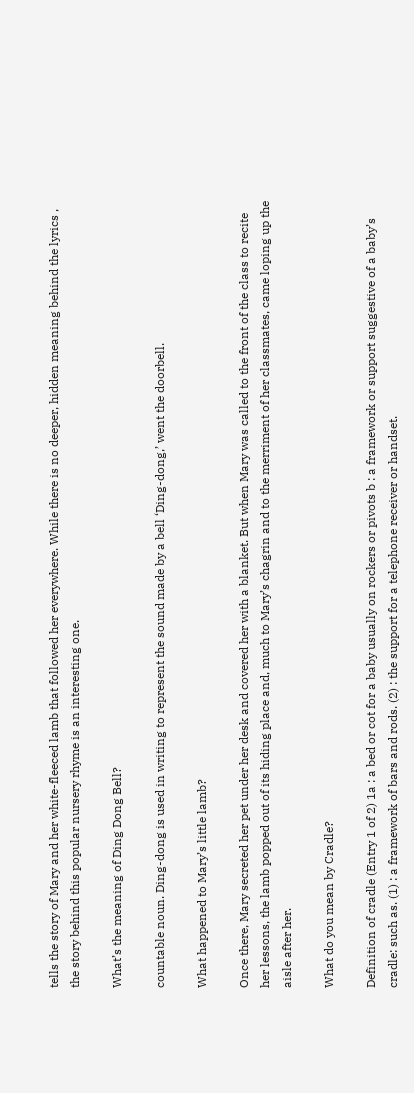tells the story of Mary and her white-fleeced lamb that followed her everywhere. While there is no deeper, hidden meaning behind the lyrics , the story behind this popular nursery rhyme is an interesting one.

What’s the meaning of Ding Dong Bell?

countable noun. Ding-dong is used in writing to represent the sound made by a bell ‘Ding-dong,’ went the doorbell.

What happened to Mary’s little lamb?

Once there, Mary secreted her pet under her desk and covered her with a blanket. But when Mary was called to the front of the class to recite her lessons, the lamb popped out of its hiding place and, much to Mary’s chagrin and to the merriment of her classmates, came loping up the aisle after her.

What do you mean by Cradle?

Definition of cradle (Entry 1 of 2) 1a : a bed or cot for a baby usually on rockers or pivots b : a framework or support suggestive of a baby’s cradle: such as. (1) : a framework of bars and rods. (2) : the support for a telephone receiver or handset.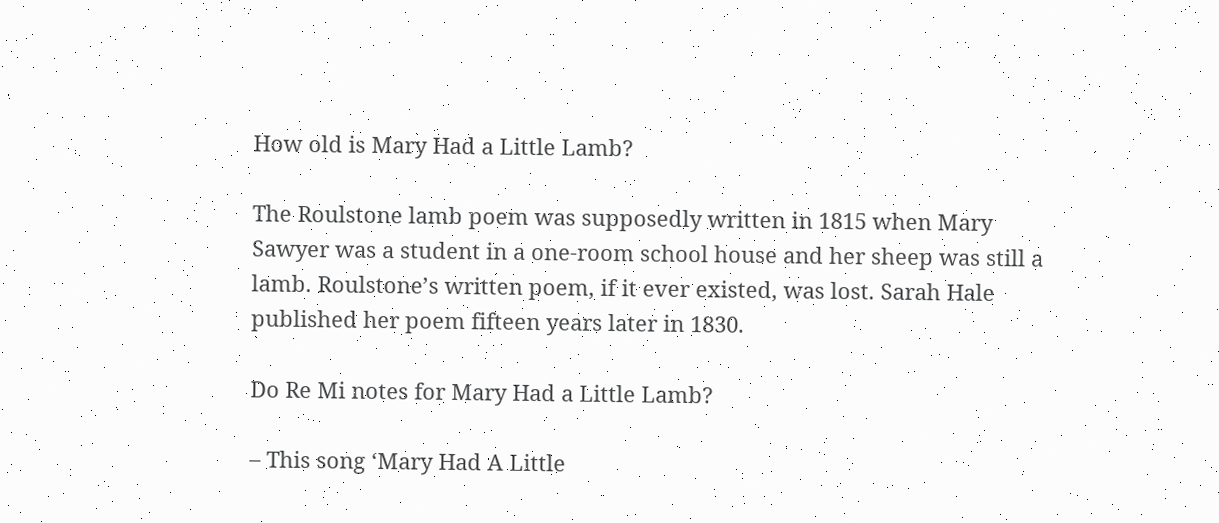How old is Mary Had a Little Lamb?

The Roulstone lamb poem was supposedly written in 1815 when Mary Sawyer was a student in a one-room school house and her sheep was still a lamb. Roulstone’s written poem, if it ever existed, was lost. Sarah Hale published her poem fifteen years later in 1830.

Do Re Mi notes for Mary Had a Little Lamb?

– This song ‘Mary Had A Little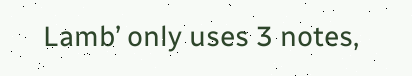Lamb’ only uses 3 notes,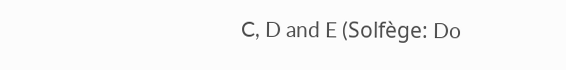C, D and E (Solfège: Do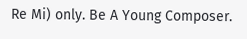Re Mi) only. Be A Young Composer.